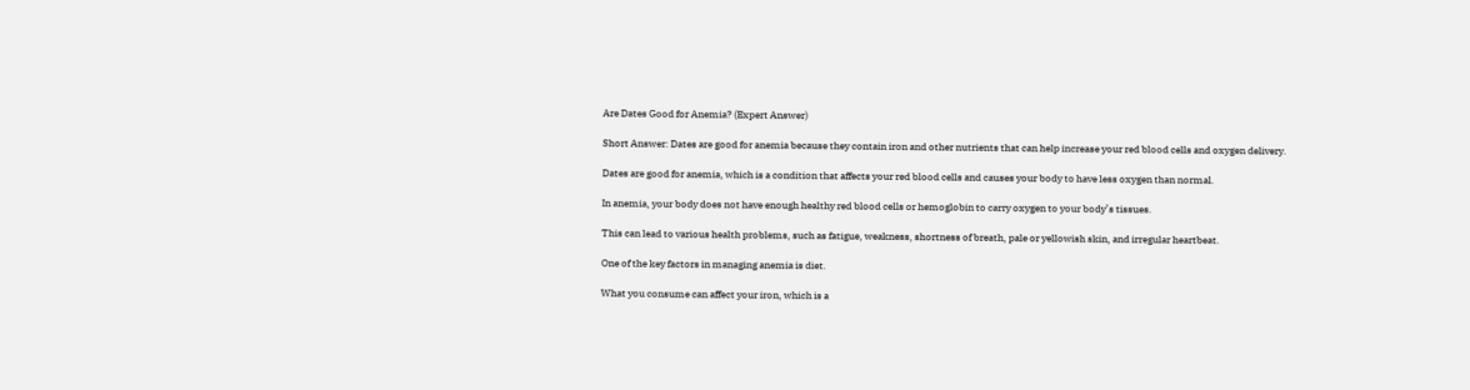Are Dates Good for Anemia? (Expert Answer)

Short Answer: Dates are good for anemia because they contain iron and other nutrients that can help increase your red blood cells and oxygen delivery.

Dates are good for anemia, which is a condition that affects your red blood cells and causes your body to have less oxygen than normal.

In anemia, your body does not have enough healthy red blood cells or hemoglobin to carry oxygen to your body’s tissues.

This can lead to various health problems, such as fatigue, weakness, shortness of breath, pale or yellowish skin, and irregular heartbeat.

One of the key factors in managing anemia is diet.

What you consume can affect your iron, which is a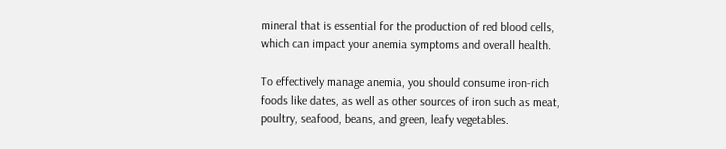mineral that is essential for the production of red blood cells, which can impact your anemia symptoms and overall health.

To effectively manage anemia, you should consume iron-rich foods like dates, as well as other sources of iron such as meat, poultry, seafood, beans, and green, leafy vegetables.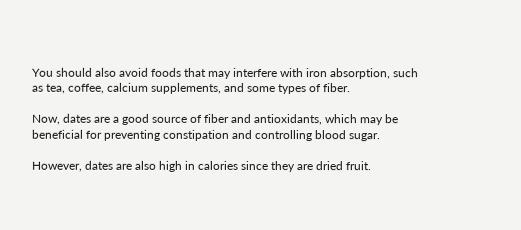You should also avoid foods that may interfere with iron absorption, such as tea, coffee, calcium supplements, and some types of fiber.

Now, dates are a good source of fiber and antioxidants, which may be beneficial for preventing constipation and controlling blood sugar.

However, dates are also high in calories since they are dried fruit.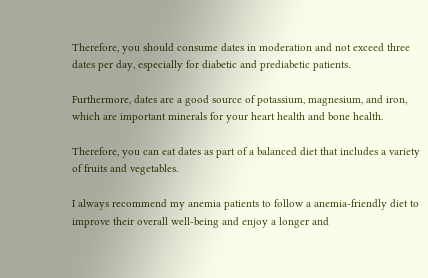Therefore, you should consume dates in moderation and not exceed three dates per day, especially for diabetic and prediabetic patients.

Furthermore, dates are a good source of potassium, magnesium, and iron, which are important minerals for your heart health and bone health.

Therefore, you can eat dates as part of a balanced diet that includes a variety of fruits and vegetables.

I always recommend my anemia patients to follow a anemia-friendly diet to improve their overall well-being and enjoy a longer and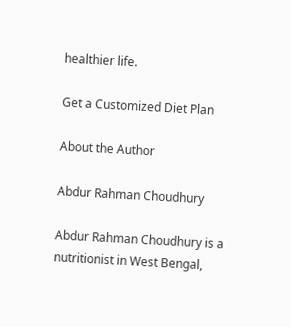healthier life.

Get a Customized Diet Plan

About the Author

Abdur Rahman Choudhury

Abdur Rahman Choudhury is a nutritionist in West Bengal,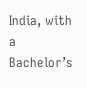India, with a Bachelor’s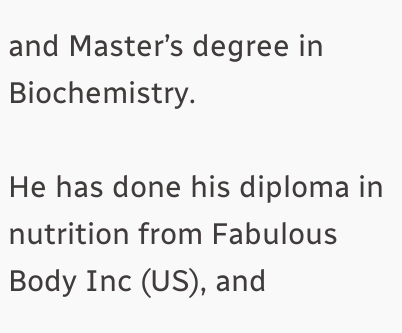and Master’s degree in Biochemistry.

He has done his diploma in nutrition from Fabulous Body Inc (US), and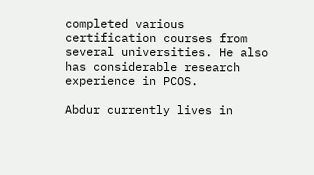completed various certification courses from several universities. He also has considerable research experience in PCOS.

Abdur currently lives in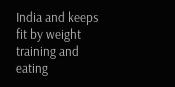India and keeps fit by weight training and eating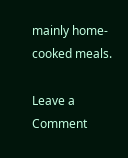mainly home-cooked meals.

Leave a Comment